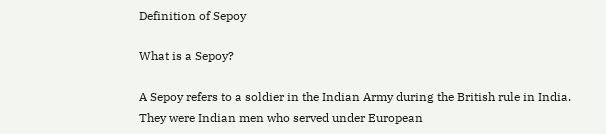Definition of Sepoy

What is a Sepoy?

A Sepoy refers to a soldier in the Indian Army during the British rule in India. They were Indian men who served under European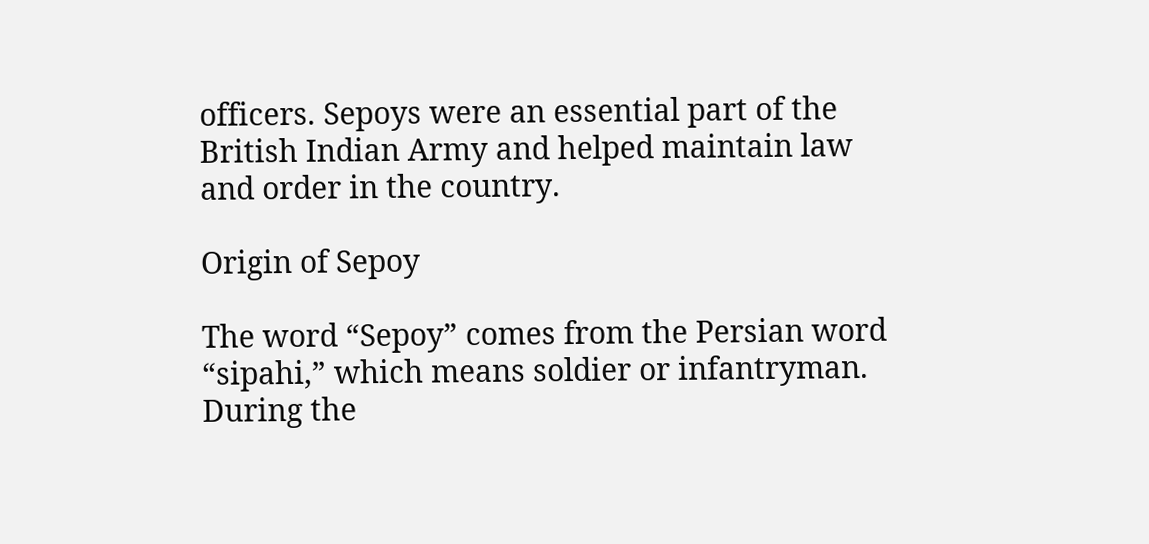officers. Sepoys were an essential part of the British Indian Army and helped maintain law and order in the country.

Origin of Sepoy

The word “Sepoy” comes from the Persian word “sipahi,” which means soldier or infantryman. During the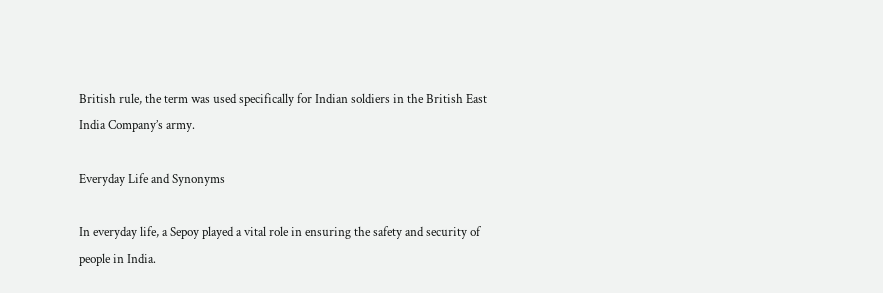British rule, the term was used specifically for Indian soldiers in the British East India Company’s army.

Everyday Life and Synonyms

In everyday life, a Sepoy played a vital role in ensuring the safety and security of people in India.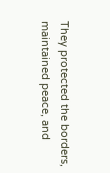They protected the borders, maintained peace, and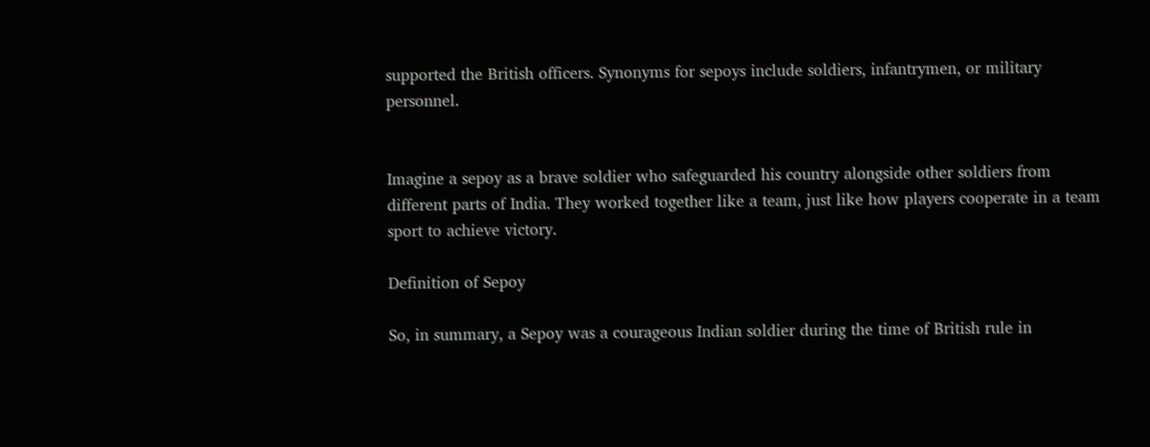supported the British officers. Synonyms for sepoys include soldiers, infantrymen, or military personnel.


Imagine a sepoy as a brave soldier who safeguarded his country alongside other soldiers from different parts of India. They worked together like a team, just like how players cooperate in a team sport to achieve victory.

Definition of Sepoy

So, in summary, a Sepoy was a courageous Indian soldier during the time of British rule in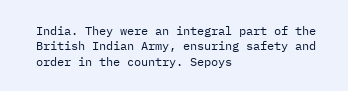India. They were an integral part of the British Indian Army, ensuring safety and order in the country. Sepoys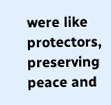were like protectors, preserving peace and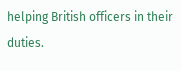helping British officers in their duties.